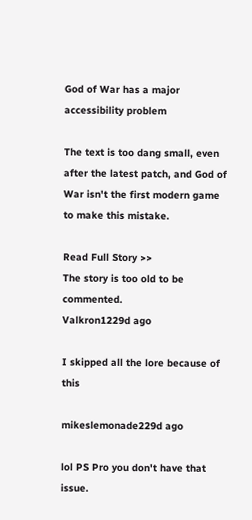God of War has a major accessibility problem

The text is too dang small, even after the latest patch, and God of War isn't the first modern game to make this mistake.

Read Full Story >>
The story is too old to be commented.
Valkron1229d ago

I skipped all the lore because of this

mikeslemonade229d ago

lol PS Pro you don't have that issue.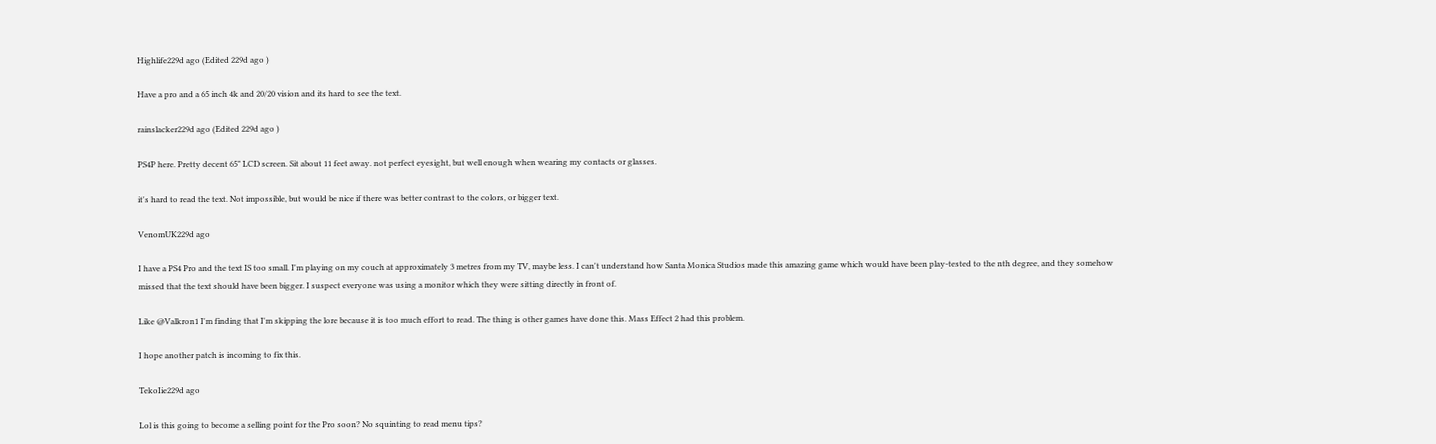Highlife229d ago (Edited 229d ago )

Have a pro and a 65 inch 4k and 20/20 vision and its hard to see the text.

rainslacker229d ago (Edited 229d ago )

PS4P here. Pretty decent 65" LCD screen. Sit about 11 feet away. not perfect eyesight, but well enough when wearing my contacts or glasses.

it's hard to read the text. Not impossible, but would be nice if there was better contrast to the colors, or bigger text.

VenomUK229d ago

I have a PS4 Pro and the text IS too small. I'm playing on my couch at approximately 3 metres from my TV, maybe less. I can't understand how Santa Monica Studios made this amazing game which would have been play-tested to the nth degree, and they somehow missed that the text should have been bigger. I suspect everyone was using a monitor which they were sitting directly in front of.

Like @Valkron1 I'm finding that I'm skipping the lore because it is too much effort to read. The thing is other games have done this. Mass Effect 2 had this problem.

I hope another patch is incoming to fix this.

TekoIie229d ago

Lol is this going to become a selling point for the Pro soon? No squinting to read menu tips?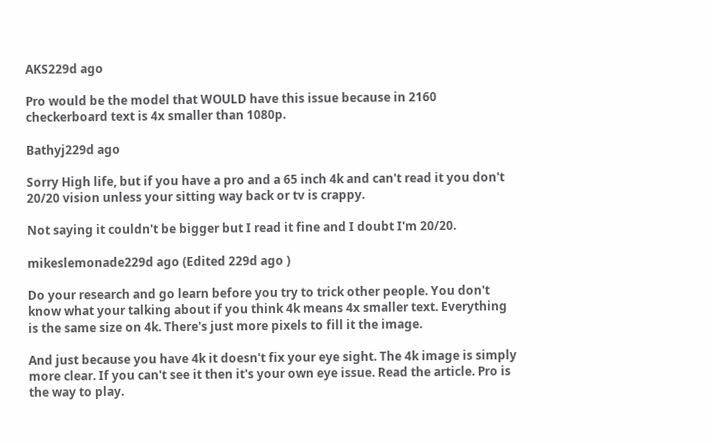AKS229d ago

Pro would be the model that WOULD have this issue because in 2160 checkerboard text is 4x smaller than 1080p.

Bathyj229d ago

Sorry High life, but if you have a pro and a 65 inch 4k and can't read it you don't 20/20 vision unless your sitting way back or tv is crappy.

Not saying it couldn't be bigger but I read it fine and I doubt I'm 20/20.

mikeslemonade229d ago (Edited 229d ago )

Do your research and go learn before you try to trick other people. You don't know what your talking about if you think 4k means 4x smaller text. Everything is the same size on 4k. There's just more pixels to fill it the image.

And just because you have 4k it doesn't fix your eye sight. The 4k image is simply more clear. If you can't see it then it's your own eye issue. Read the article. Pro is the way to play.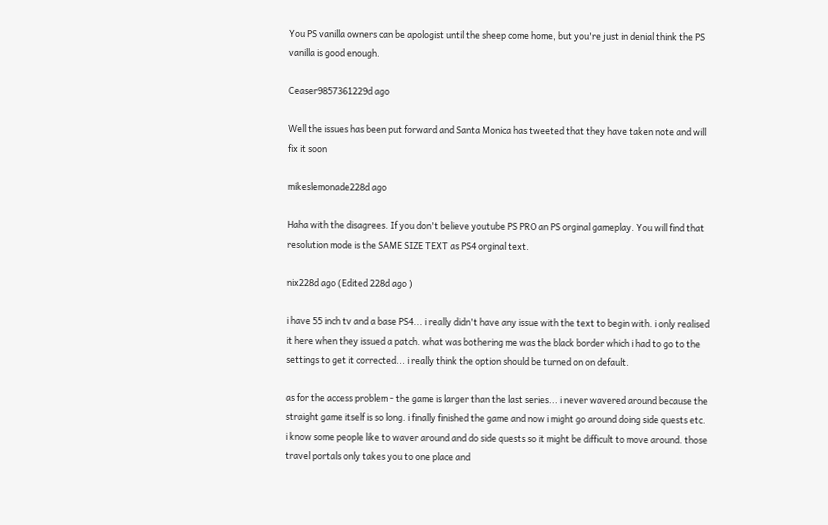You PS vanilla owners can be apologist until the sheep come home, but you're just in denial think the PS vanilla is good enough.

Ceaser9857361229d ago

Well the issues has been put forward and Santa Monica has tweeted that they have taken note and will fix it soon

mikeslemonade228d ago

Haha with the disagrees. If you don't believe youtube PS PRO an PS orginal gameplay. You will find that resolution mode is the SAME SIZE TEXT as PS4 orginal text.

nix228d ago (Edited 228d ago )

i have 55 inch tv and a base PS4... i really didn't have any issue with the text to begin with. i only realised it here when they issued a patch. what was bothering me was the black border which i had to go to the settings to get it corrected... i really think the option should be turned on on default.

as for the access problem - the game is larger than the last series... i never wavered around because the straight game itself is so long. i finally finished the game and now i might go around doing side quests etc. i know some people like to waver around and do side quests so it might be difficult to move around. those travel portals only takes you to one place and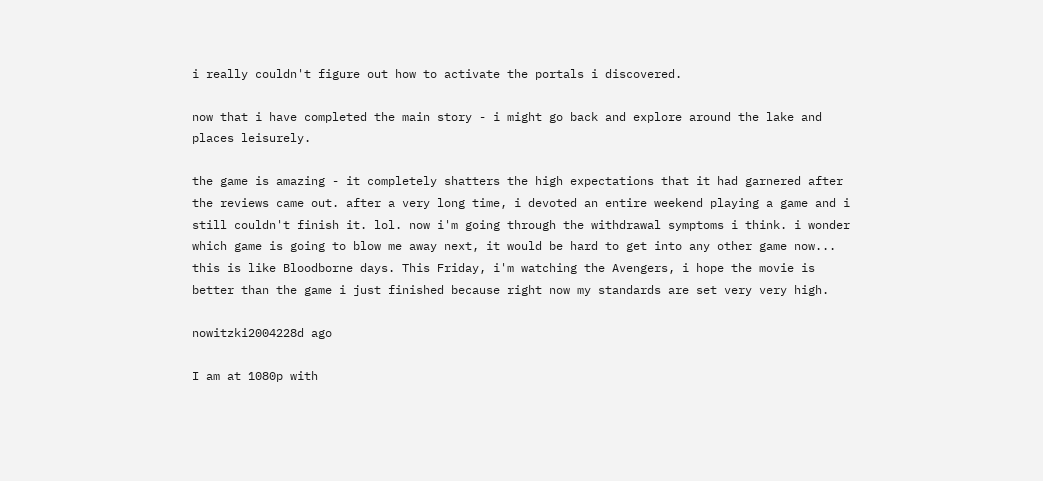i really couldn't figure out how to activate the portals i discovered.

now that i have completed the main story - i might go back and explore around the lake and places leisurely.

the game is amazing - it completely shatters the high expectations that it had garnered after the reviews came out. after a very long time, i devoted an entire weekend playing a game and i still couldn't finish it. lol. now i'm going through the withdrawal symptoms i think. i wonder which game is going to blow me away next, it would be hard to get into any other game now... this is like Bloodborne days. This Friday, i'm watching the Avengers, i hope the movie is better than the game i just finished because right now my standards are set very very high.

nowitzki2004228d ago

I am at 1080p with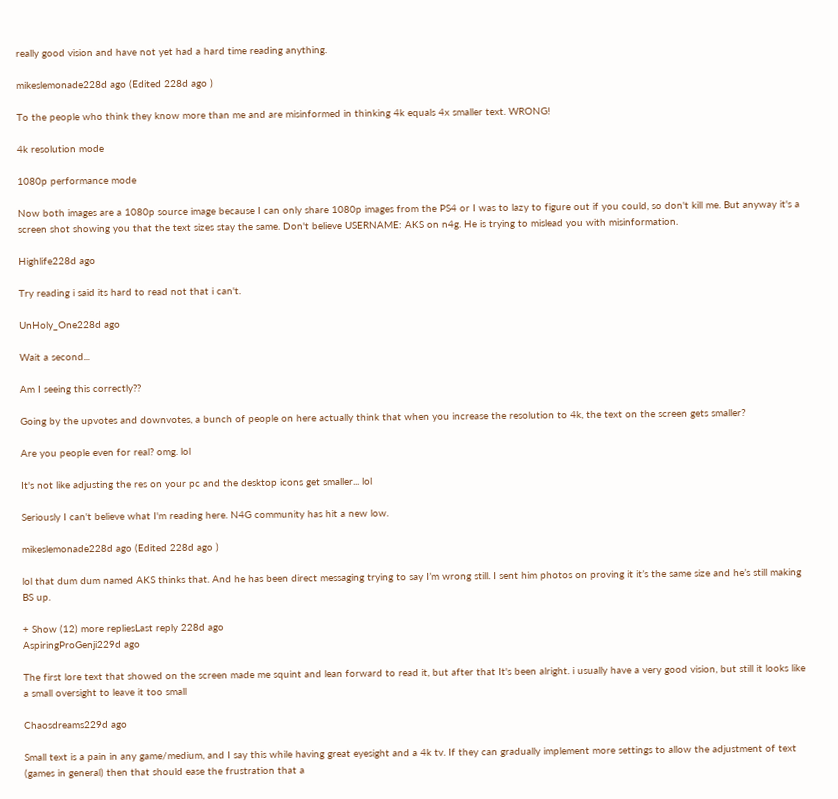really good vision and have not yet had a hard time reading anything.

mikeslemonade228d ago (Edited 228d ago )

To the people who think they know more than me and are misinformed in thinking 4k equals 4x smaller text. WRONG!

4k resolution mode

1080p performance mode

Now both images are a 1080p source image because I can only share 1080p images from the PS4 or I was to lazy to figure out if you could, so don't kill me. But anyway it's a screen shot showing you that the text sizes stay the same. Don't believe USERNAME: AKS on n4g. He is trying to mislead you with misinformation.

Highlife228d ago

Try reading i said its hard to read not that i can't.

UnHoly_One228d ago

Wait a second...

Am I seeing this correctly??

Going by the upvotes and downvotes, a bunch of people on here actually think that when you increase the resolution to 4k, the text on the screen gets smaller?

Are you people even for real? omg. lol

It's not like adjusting the res on your pc and the desktop icons get smaller... lol

Seriously I can't believe what I'm reading here. N4G community has hit a new low.

mikeslemonade228d ago (Edited 228d ago )

lol that dum dum named AKS thinks that. And he has been direct messaging trying to say I’m wrong still. I sent him photos on proving it it’s the same size and he’s still making BS up.

+ Show (12) more repliesLast reply 228d ago
AspiringProGenji229d ago

The first lore text that showed on the screen made me squint and lean forward to read it, but after that It's been alright. i usually have a very good vision, but still it looks like a small oversight to leave it too small

Chaosdreams229d ago

Small text is a pain in any game/medium, and I say this while having great eyesight and a 4k tv. If they can gradually implement more settings to allow the adjustment of text (games in general) then that should ease the frustration that a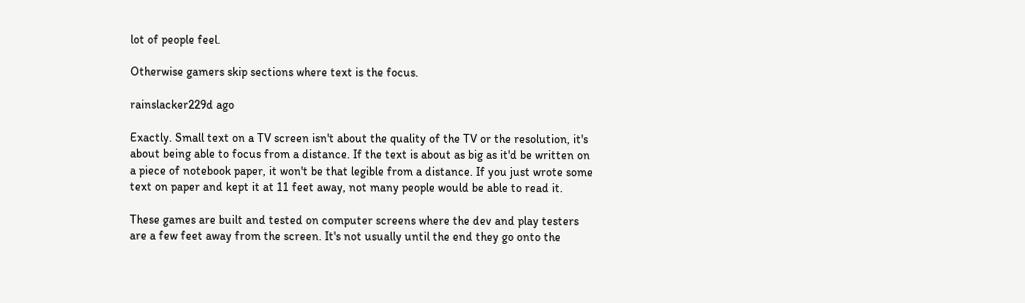lot of people feel.

Otherwise gamers skip sections where text is the focus.

rainslacker229d ago

Exactly. Small text on a TV screen isn't about the quality of the TV or the resolution, it's about being able to focus from a distance. If the text is about as big as it'd be written on a piece of notebook paper, it won't be that legible from a distance. If you just wrote some text on paper and kept it at 11 feet away, not many people would be able to read it.

These games are built and tested on computer screens where the dev and play testers are a few feet away from the screen. It's not usually until the end they go onto the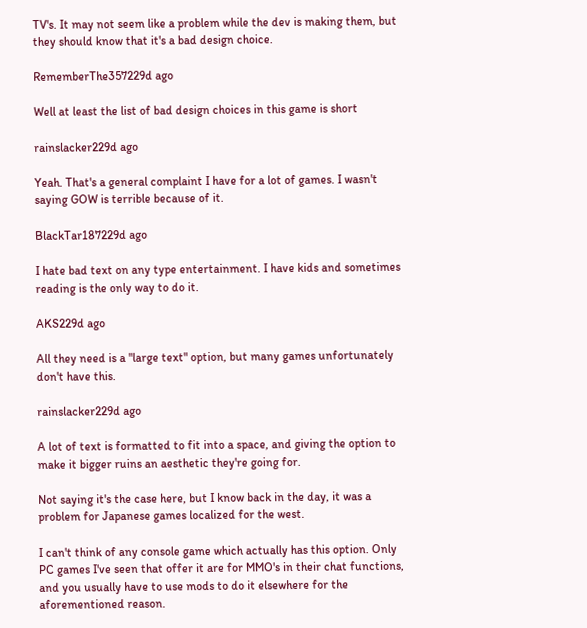TV's. It may not seem like a problem while the dev is making them, but they should know that it's a bad design choice.

RememberThe357229d ago

Well at least the list of bad design choices in this game is short

rainslacker229d ago

Yeah. That's a general complaint I have for a lot of games. I wasn't saying GOW is terrible because of it.

BlackTar187229d ago

I hate bad text on any type entertainment. I have kids and sometimes reading is the only way to do it.

AKS229d ago

All they need is a "large text" option, but many games unfortunately don't have this.

rainslacker229d ago

A lot of text is formatted to fit into a space, and giving the option to make it bigger ruins an aesthetic they're going for.

Not saying it's the case here, but I know back in the day, it was a problem for Japanese games localized for the west.

I can't think of any console game which actually has this option. Only PC games I've seen that offer it are for MMO's in their chat functions, and you usually have to use mods to do it elsewhere for the aforementioned reason.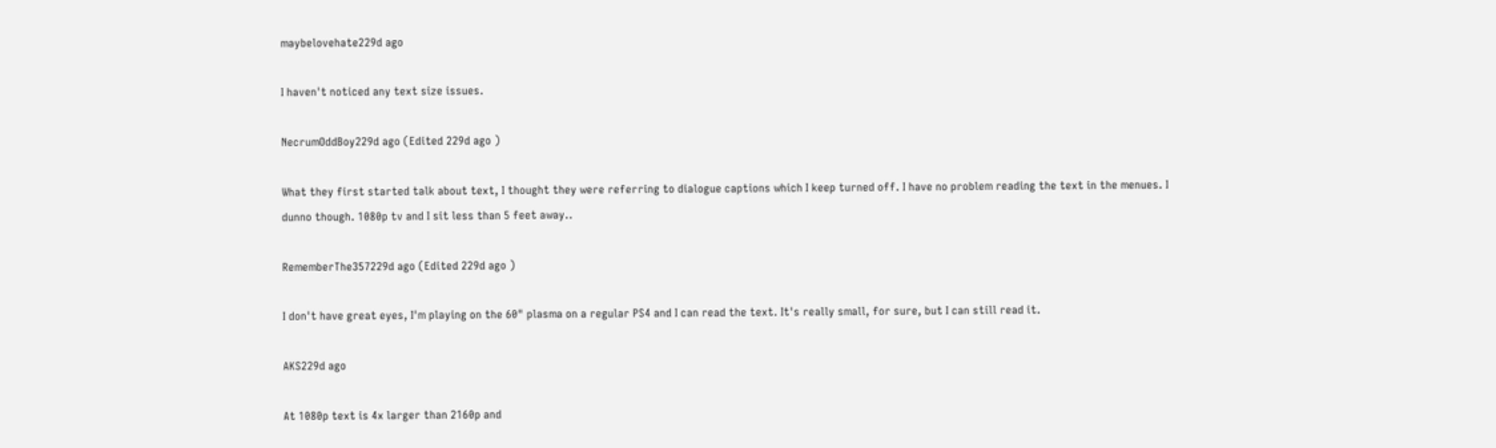maybelovehate229d ago

I haven't noticed any text size issues.

NecrumOddBoy229d ago (Edited 229d ago )

What they first started talk about text, I thought they were referring to dialogue captions which I keep turned off. I have no problem reading the text in the menues. I dunno though. 1080p tv and I sit less than 5 feet away..

RememberThe357229d ago (Edited 229d ago )

I don't have great eyes, I'm playing on the 60" plasma on a regular PS4 and I can read the text. It's really small, for sure, but I can still read it.

AKS229d ago

At 1080p text is 4x larger than 2160p and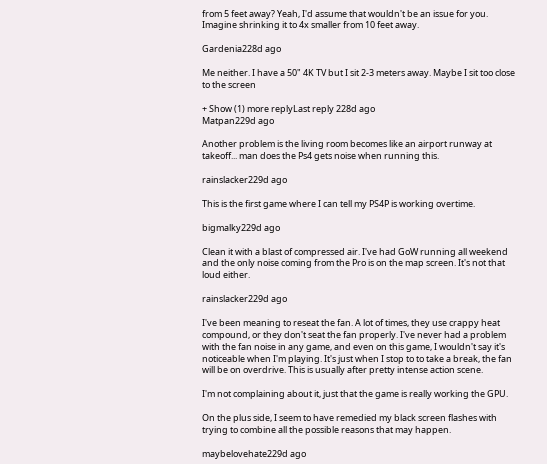from 5 feet away? Yeah, I'd assume that wouldn't be an issue for you. Imagine shrinking it to 4x smaller from 10 feet away.

Gardenia228d ago

Me neither. I have a 50" 4K TV but I sit 2-3 meters away. Maybe I sit too close to the screen

+ Show (1) more replyLast reply 228d ago
Matpan229d ago

Another problem is the living room becomes like an airport runway at takeoff... man does the Ps4 gets noise when running this.

rainslacker229d ago

This is the first game where I can tell my PS4P is working overtime.

bigmalky229d ago

Clean it with a blast of compressed air. I've had GoW running all weekend and the only noise coming from the Pro is on the map screen. It's not that loud either.

rainslacker229d ago

I've been meaning to reseat the fan. A lot of times, they use crappy heat compound, or they don't seat the fan properly. I've never had a problem with the fan noise in any game, and even on this game, I wouldn't say it's noticeable when I'm playing. It's just when I stop to to take a break, the fan will be on overdrive. This is usually after pretty intense action scene.

I'm not complaining about it, just that the game is really working the GPU.

On the plus side, I seem to have remedied my black screen flashes with trying to combine all the possible reasons that may happen.

maybelovehate229d ago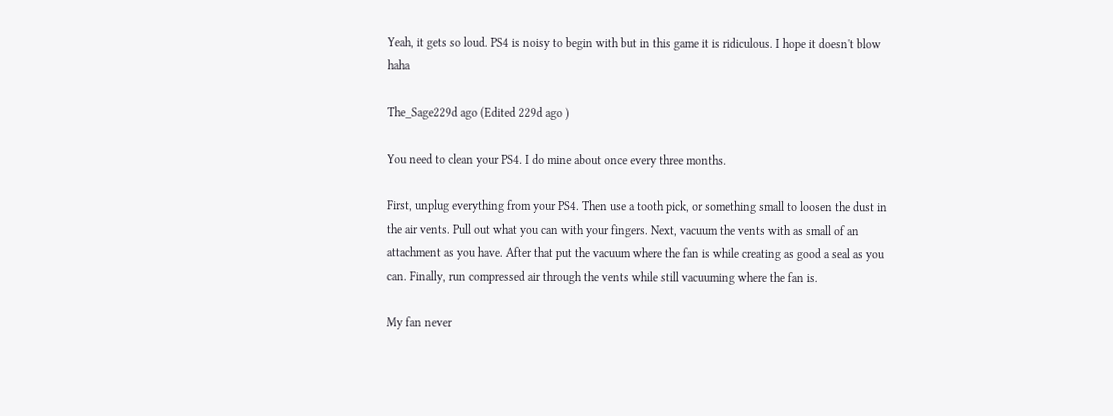Yeah, it gets so loud. PS4 is noisy to begin with but in this game it is ridiculous. I hope it doesn't blow haha

The_Sage229d ago (Edited 229d ago )

You need to clean your PS4. I do mine about once every three months.

First, unplug everything from your PS4. Then use a tooth pick, or something small to loosen the dust in the air vents. Pull out what you can with your fingers. Next, vacuum the vents with as small of an attachment as you have. After that put the vacuum where the fan is while creating as good a seal as you can. Finally, run compressed air through the vents while still vacuuming where the fan is.

My fan never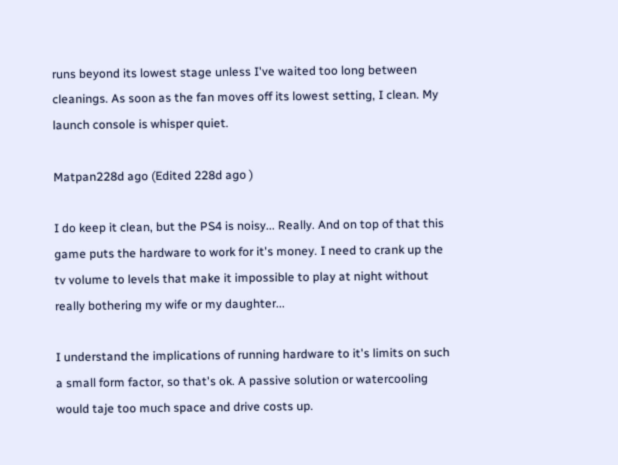runs beyond its lowest stage unless I've waited too long between cleanings. As soon as the fan moves off its lowest setting, I clean. My launch console is whisper quiet.

Matpan228d ago (Edited 228d ago )

I do keep it clean, but the PS4 is noisy... Really. And on top of that this game puts the hardware to work for it's money. I need to crank up the tv volume to levels that make it impossible to play at night without really bothering my wife or my daughter...

I understand the implications of running hardware to it's limits on such a small form factor, so that's ok. A passive solution or watercooling would taje too much space and drive costs up.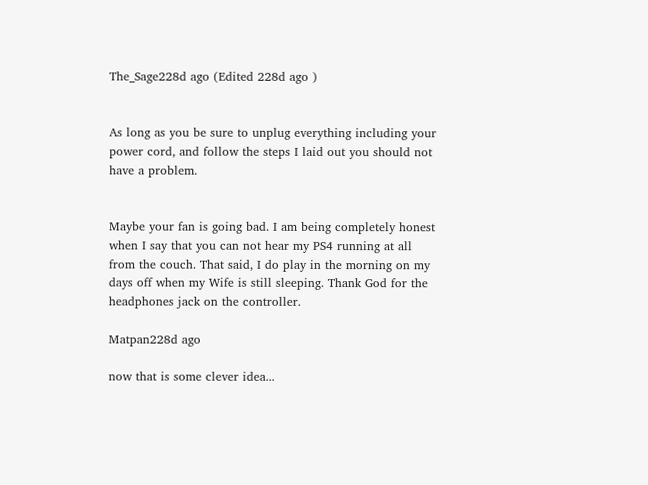The_Sage228d ago (Edited 228d ago )


As long as you be sure to unplug everything including your power cord, and follow the steps I laid out you should not have a problem.


Maybe your fan is going bad. I am being completely honest when I say that you can not hear my PS4 running at all from the couch. That said, I do play in the morning on my days off when my Wife is still sleeping. Thank God for the headphones jack on the controller.

Matpan228d ago

now that is some clever idea...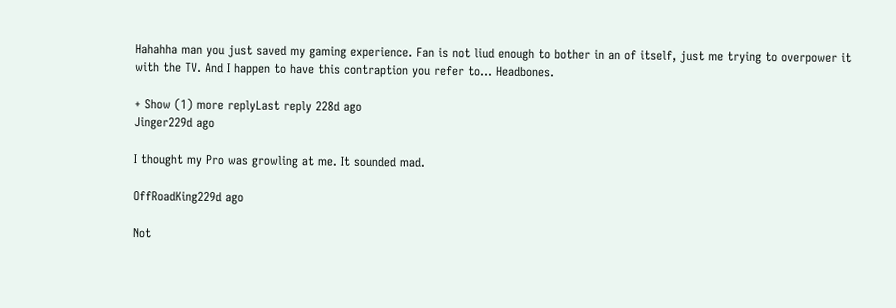Hahahha man you just saved my gaming experience. Fan is not liud enough to bother in an of itself, just me trying to overpower it with the TV. And I happen to have this contraption you refer to... Headbones.

+ Show (1) more replyLast reply 228d ago
Jinger229d ago

I thought my Pro was growling at me. It sounded mad.

OffRoadKing229d ago

Not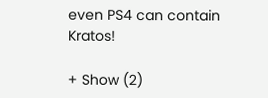even PS4 can contain Kratos!

+ Show (2)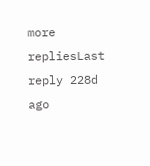more repliesLast reply 228d ago